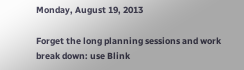Monday, August 19, 2013

Forget the long planning sessions and work break down: use Blink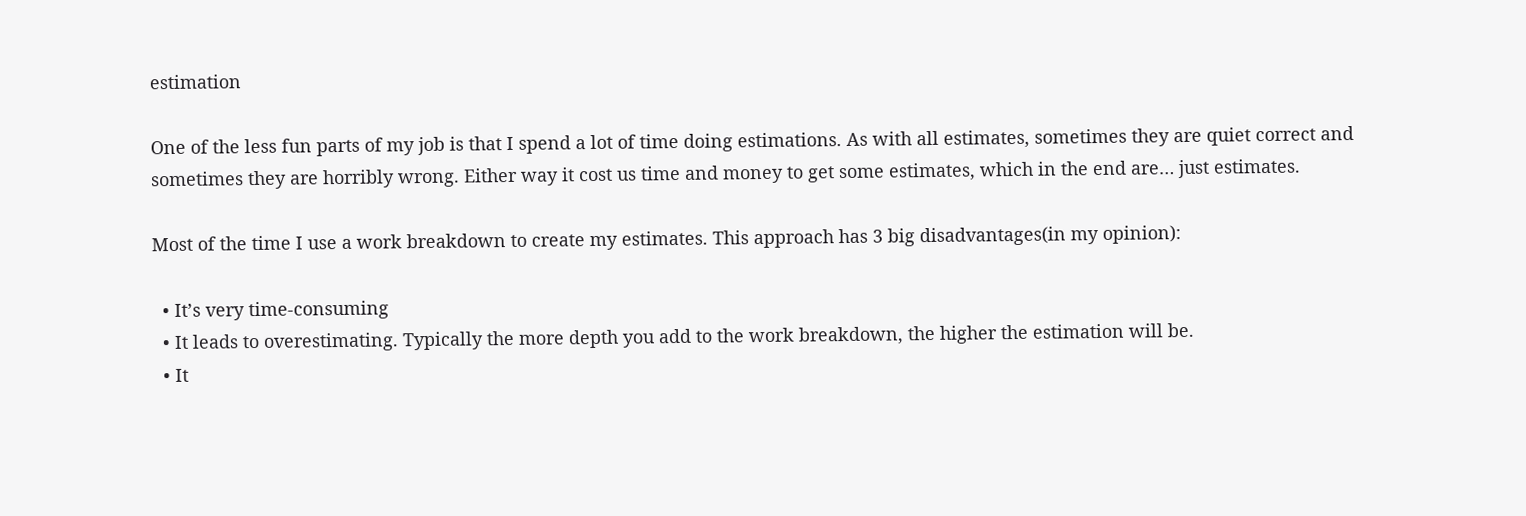estimation

One of the less fun parts of my job is that I spend a lot of time doing estimations. As with all estimates, sometimes they are quiet correct and sometimes they are horribly wrong. Either way it cost us time and money to get some estimates, which in the end are… just estimates.

Most of the time I use a work breakdown to create my estimates. This approach has 3 big disadvantages(in my opinion):

  • It’s very time-consuming
  • It leads to overestimating. Typically the more depth you add to the work breakdown, the higher the estimation will be.
  • It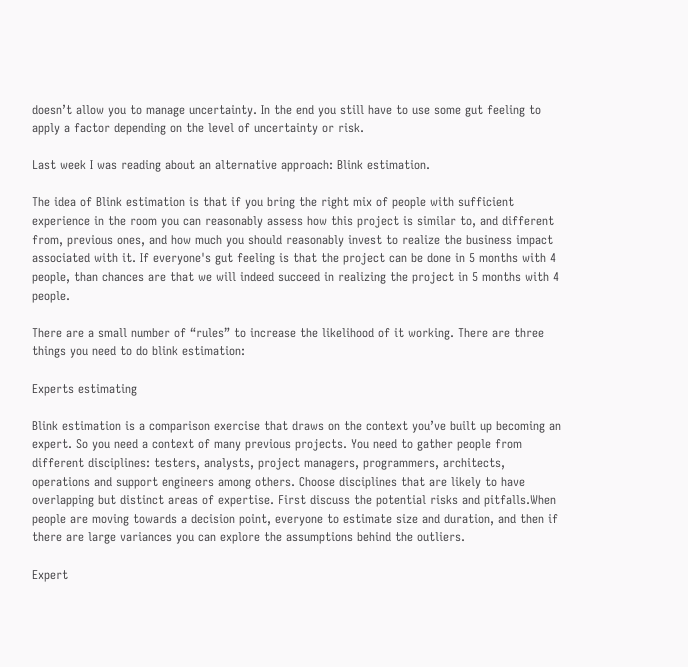doesn’t allow you to manage uncertainty. In the end you still have to use some gut feeling to apply a factor depending on the level of uncertainty or risk.

Last week I was reading about an alternative approach: Blink estimation.

The idea of Blink estimation is that if you bring the right mix of people with sufficient experience in the room you can reasonably assess how this project is similar to, and different from, previous ones, and how much you should reasonably invest to realize the business impact associated with it. If everyone's gut feeling is that the project can be done in 5 months with 4 people, than chances are that we will indeed succeed in realizing the project in 5 months with 4 people.

There are a small number of “rules” to increase the likelihood of it working. There are three things you need to do blink estimation:

Experts estimating

Blink estimation is a comparison exercise that draws on the context you’ve built up becoming an expert. So you need a context of many previous projects. You need to gather people from different disciplines: testers, analysts, project managers, programmers, architects, operations and support engineers among others. Choose disciplines that are likely to have overlapping but distinct areas of expertise. First discuss the potential risks and pitfalls.When people are moving towards a decision point, everyone to estimate size and duration, and then if there are large variances you can explore the assumptions behind the outliers.

Expert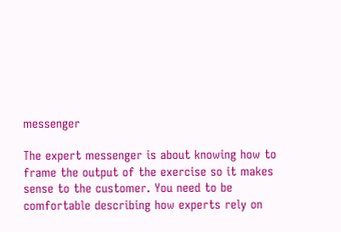messenger

The expert messenger is about knowing how to frame the output of the exercise so it makes sense to the customer. You need to be comfortable describing how experts rely on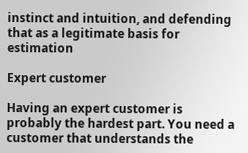instinct and intuition, and defending that as a legitimate basis for estimation

Expert customer

Having an expert customer is probably the hardest part. You need a customer that understands the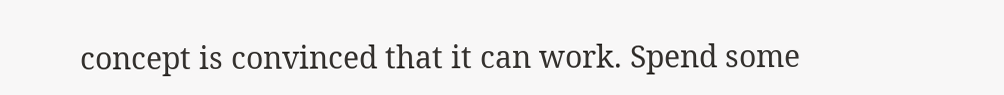concept is convinced that it can work. Spend some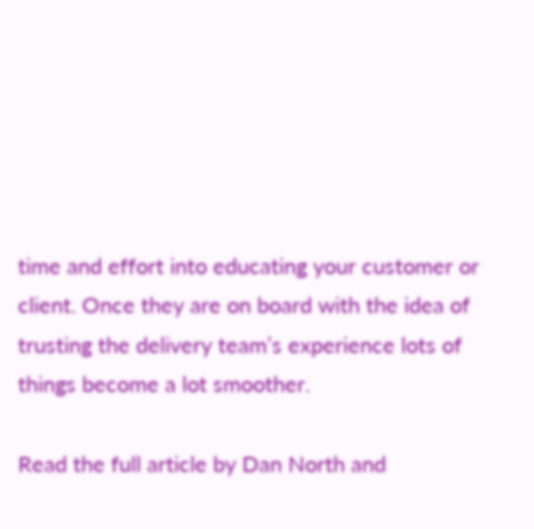time and effort into educating your customer or client. Once they are on board with the idea of trusting the delivery team’s experience lots of things become a lot smoother.

Read the full article by Dan North and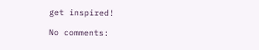get inspired!

No comments: